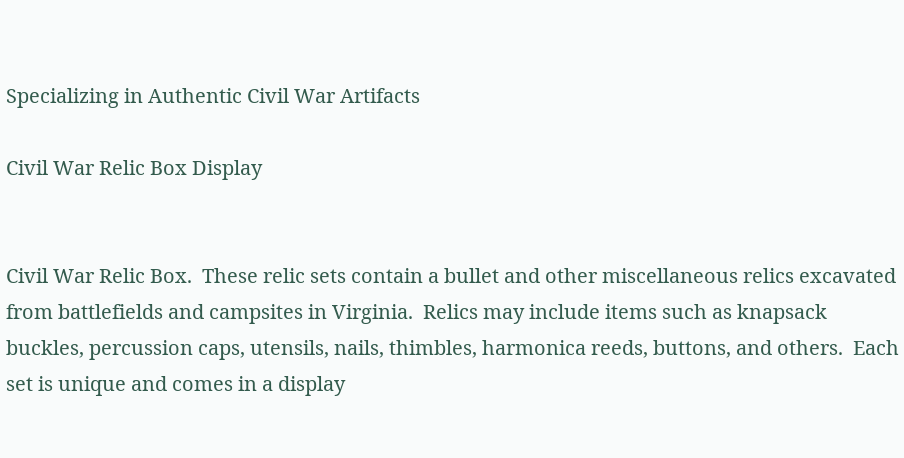Specializing in Authentic Civil War Artifacts

Civil War Relic Box Display


Civil War Relic Box.  These relic sets contain a bullet and other miscellaneous relics excavated from battlefields and campsites in Virginia.  Relics may include items such as knapsack buckles, percussion caps, utensils, nails, thimbles, harmonica reeds, buttons, and others.  Each set is unique and comes in a display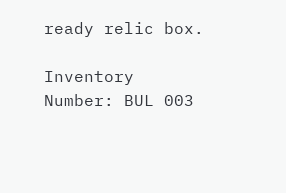ready relic box.

Inventory Number: BUL 003